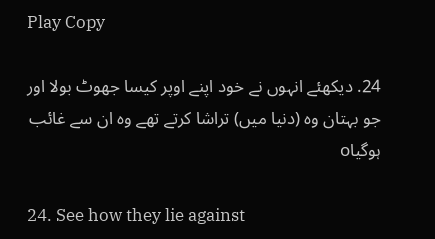Play Copy

24. دیکھئے انہوں نے خود اپنے اوپر کیسا جھوٹ بولا اور جو بہتان وہ (دنیا میں) تراشا کرتے تھے وہ ان سے غائب ہوگیاo

24. See how they lie against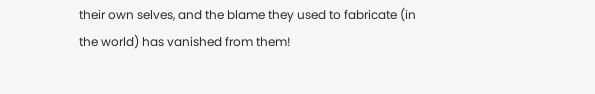their own selves, and the blame they used to fabricate (in the world) has vanished from them!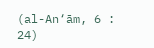(al-An‘ām, 6 : 24)